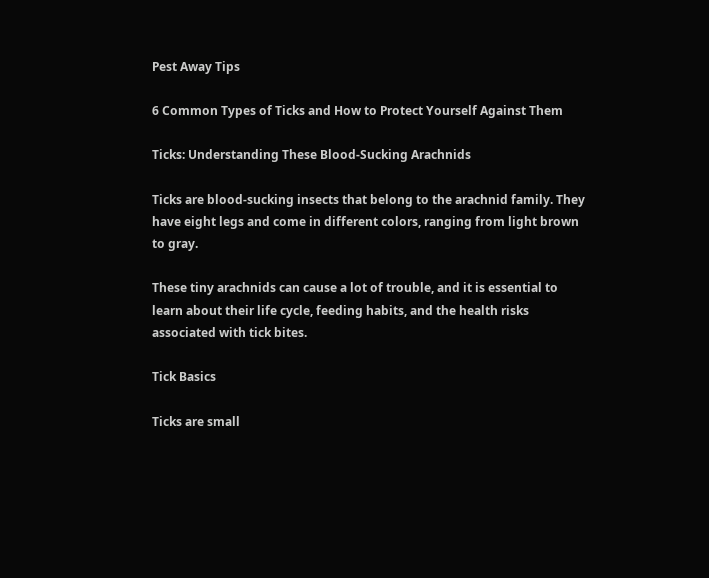Pest Away Tips

6 Common Types of Ticks and How to Protect Yourself Against Them

Ticks: Understanding These Blood-Sucking Arachnids

Ticks are blood-sucking insects that belong to the arachnid family. They have eight legs and come in different colors, ranging from light brown to gray.

These tiny arachnids can cause a lot of trouble, and it is essential to learn about their life cycle, feeding habits, and the health risks associated with tick bites.

Tick Basics

Ticks are small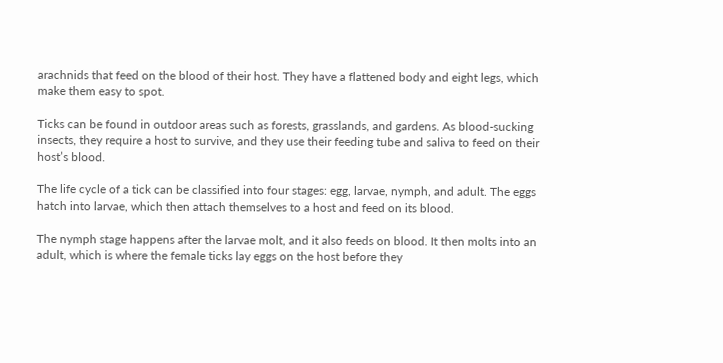arachnids that feed on the blood of their host. They have a flattened body and eight legs, which make them easy to spot.

Ticks can be found in outdoor areas such as forests, grasslands, and gardens. As blood-sucking insects, they require a host to survive, and they use their feeding tube and saliva to feed on their host’s blood.

The life cycle of a tick can be classified into four stages: egg, larvae, nymph, and adult. The eggs hatch into larvae, which then attach themselves to a host and feed on its blood.

The nymph stage happens after the larvae molt, and it also feeds on blood. It then molts into an adult, which is where the female ticks lay eggs on the host before they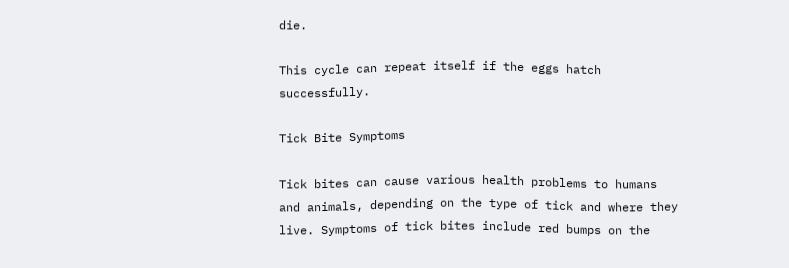die.

This cycle can repeat itself if the eggs hatch successfully.

Tick Bite Symptoms

Tick bites can cause various health problems to humans and animals, depending on the type of tick and where they live. Symptoms of tick bites include red bumps on the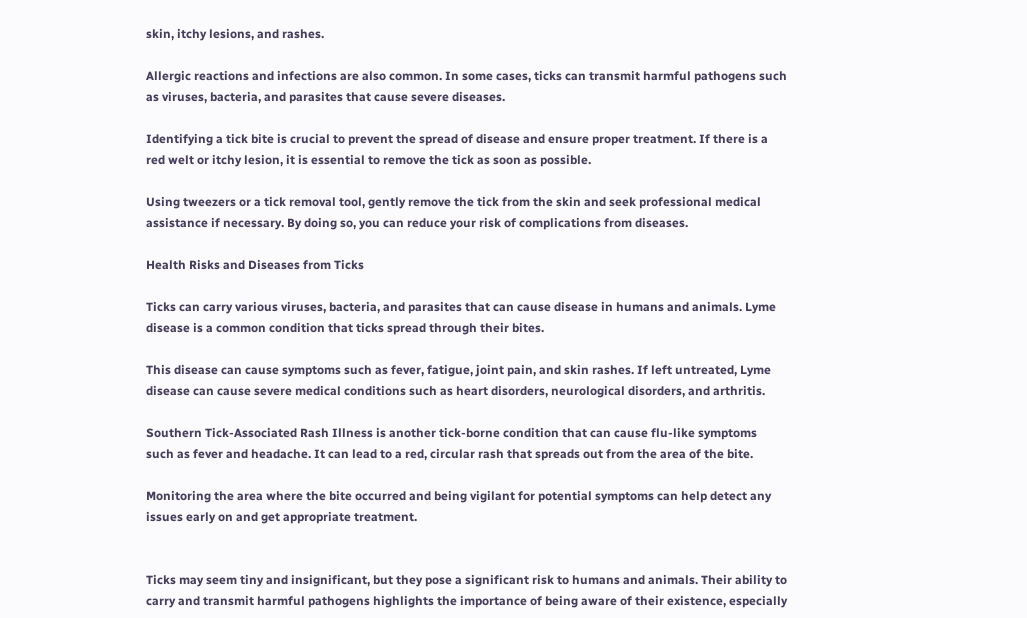skin, itchy lesions, and rashes.

Allergic reactions and infections are also common. In some cases, ticks can transmit harmful pathogens such as viruses, bacteria, and parasites that cause severe diseases.

Identifying a tick bite is crucial to prevent the spread of disease and ensure proper treatment. If there is a red welt or itchy lesion, it is essential to remove the tick as soon as possible.

Using tweezers or a tick removal tool, gently remove the tick from the skin and seek professional medical assistance if necessary. By doing so, you can reduce your risk of complications from diseases.

Health Risks and Diseases from Ticks

Ticks can carry various viruses, bacteria, and parasites that can cause disease in humans and animals. Lyme disease is a common condition that ticks spread through their bites.

This disease can cause symptoms such as fever, fatigue, joint pain, and skin rashes. If left untreated, Lyme disease can cause severe medical conditions such as heart disorders, neurological disorders, and arthritis.

Southern Tick-Associated Rash Illness is another tick-borne condition that can cause flu-like symptoms such as fever and headache. It can lead to a red, circular rash that spreads out from the area of the bite.

Monitoring the area where the bite occurred and being vigilant for potential symptoms can help detect any issues early on and get appropriate treatment.


Ticks may seem tiny and insignificant, but they pose a significant risk to humans and animals. Their ability to carry and transmit harmful pathogens highlights the importance of being aware of their existence, especially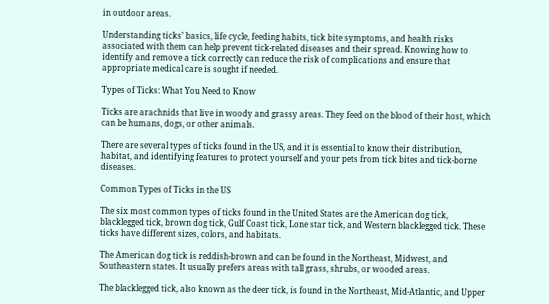in outdoor areas.

Understanding ticks’ basics, life cycle, feeding habits, tick bite symptoms, and health risks associated with them can help prevent tick-related diseases and their spread. Knowing how to identify and remove a tick correctly can reduce the risk of complications and ensure that appropriate medical care is sought if needed.

Types of Ticks: What You Need to Know

Ticks are arachnids that live in woody and grassy areas. They feed on the blood of their host, which can be humans, dogs, or other animals.

There are several types of ticks found in the US, and it is essential to know their distribution, habitat, and identifying features to protect yourself and your pets from tick bites and tick-borne diseases.

Common Types of Ticks in the US

The six most common types of ticks found in the United States are the American dog tick, blacklegged tick, brown dog tick, Gulf Coast tick, Lone star tick, and Western blacklegged tick. These ticks have different sizes, colors, and habitats.

The American dog tick is reddish-brown and can be found in the Northeast, Midwest, and Southeastern states. It usually prefers areas with tall grass, shrubs, or wooded areas.

The blacklegged tick, also known as the deer tick, is found in the Northeast, Mid-Atlantic, and Upper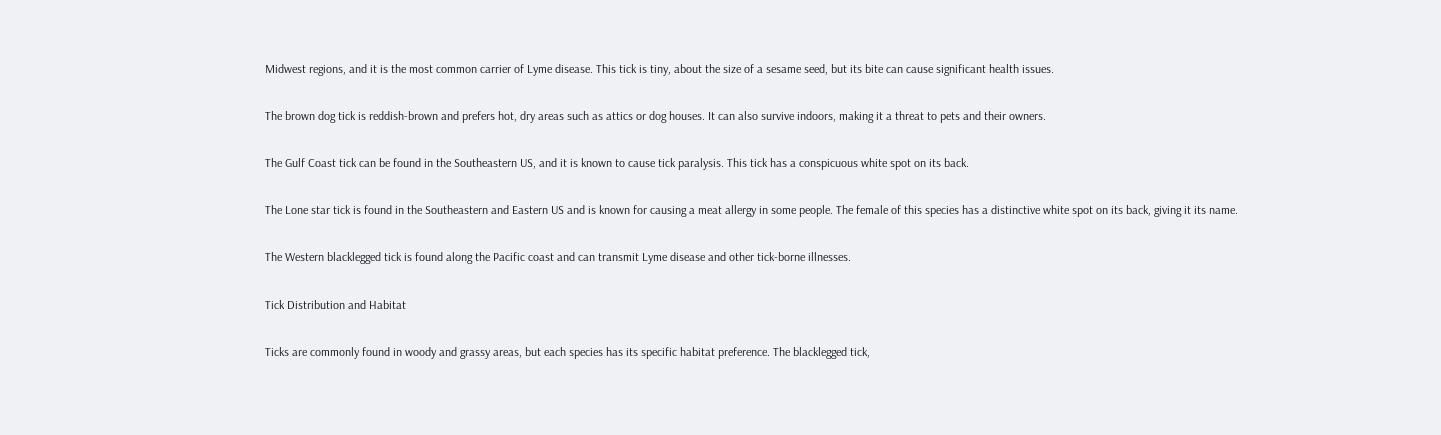Midwest regions, and it is the most common carrier of Lyme disease. This tick is tiny, about the size of a sesame seed, but its bite can cause significant health issues.

The brown dog tick is reddish-brown and prefers hot, dry areas such as attics or dog houses. It can also survive indoors, making it a threat to pets and their owners.

The Gulf Coast tick can be found in the Southeastern US, and it is known to cause tick paralysis. This tick has a conspicuous white spot on its back.

The Lone star tick is found in the Southeastern and Eastern US and is known for causing a meat allergy in some people. The female of this species has a distinctive white spot on its back, giving it its name.

The Western blacklegged tick is found along the Pacific coast and can transmit Lyme disease and other tick-borne illnesses.

Tick Distribution and Habitat

Ticks are commonly found in woody and grassy areas, but each species has its specific habitat preference. The blacklegged tick,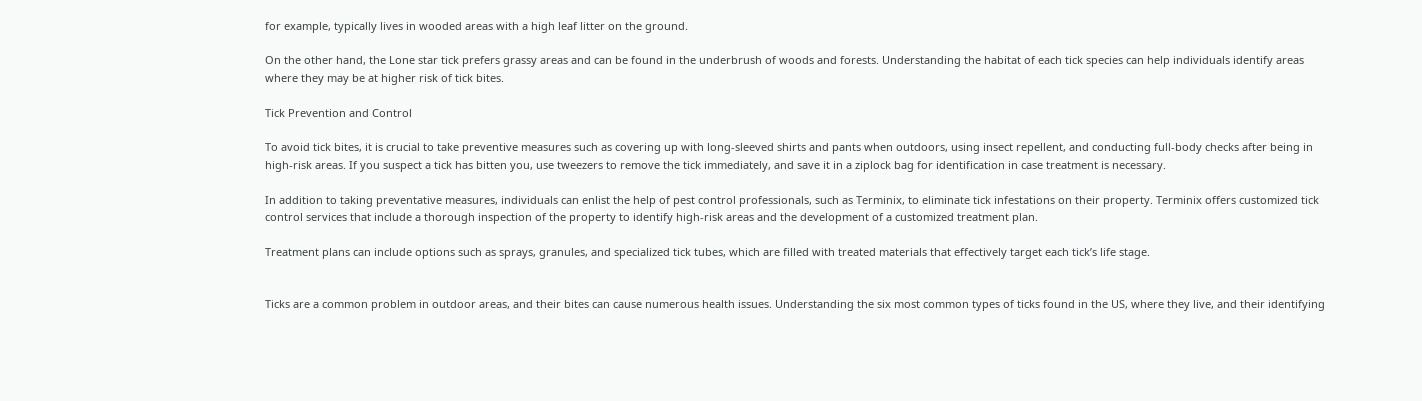for example, typically lives in wooded areas with a high leaf litter on the ground.

On the other hand, the Lone star tick prefers grassy areas and can be found in the underbrush of woods and forests. Understanding the habitat of each tick species can help individuals identify areas where they may be at higher risk of tick bites.

Tick Prevention and Control

To avoid tick bites, it is crucial to take preventive measures such as covering up with long-sleeved shirts and pants when outdoors, using insect repellent, and conducting full-body checks after being in high-risk areas. If you suspect a tick has bitten you, use tweezers to remove the tick immediately, and save it in a ziplock bag for identification in case treatment is necessary.

In addition to taking preventative measures, individuals can enlist the help of pest control professionals, such as Terminix, to eliminate tick infestations on their property. Terminix offers customized tick control services that include a thorough inspection of the property to identify high-risk areas and the development of a customized treatment plan.

Treatment plans can include options such as sprays, granules, and specialized tick tubes, which are filled with treated materials that effectively target each tick’s life stage.


Ticks are a common problem in outdoor areas, and their bites can cause numerous health issues. Understanding the six most common types of ticks found in the US, where they live, and their identifying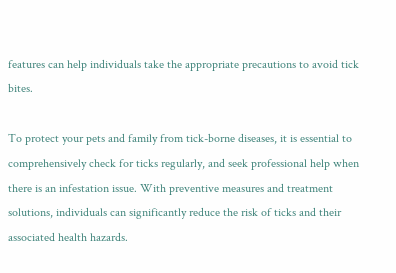features can help individuals take the appropriate precautions to avoid tick bites.

To protect your pets and family from tick-borne diseases, it is essential to comprehensively check for ticks regularly, and seek professional help when there is an infestation issue. With preventive measures and treatment solutions, individuals can significantly reduce the risk of ticks and their associated health hazards.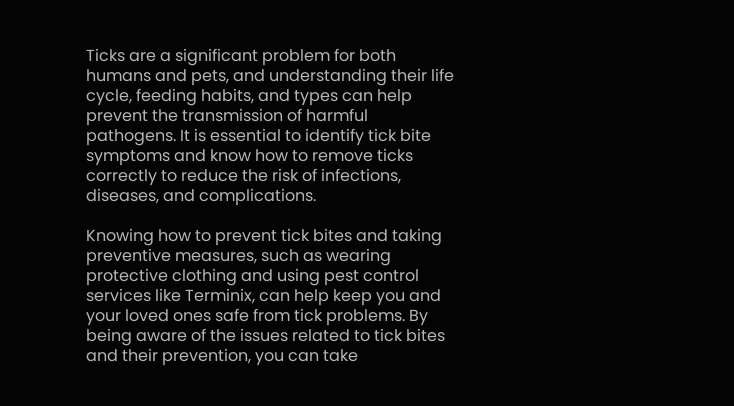Ticks are a significant problem for both humans and pets, and understanding their life cycle, feeding habits, and types can help prevent the transmission of harmful pathogens. It is essential to identify tick bite symptoms and know how to remove ticks correctly to reduce the risk of infections, diseases, and complications.

Knowing how to prevent tick bites and taking preventive measures, such as wearing protective clothing and using pest control services like Terminix, can help keep you and your loved ones safe from tick problems. By being aware of the issues related to tick bites and their prevention, you can take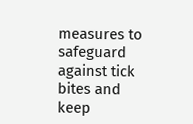measures to safeguard against tick bites and keep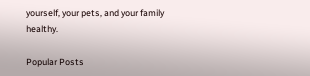yourself, your pets, and your family healthy.

Popular Posts